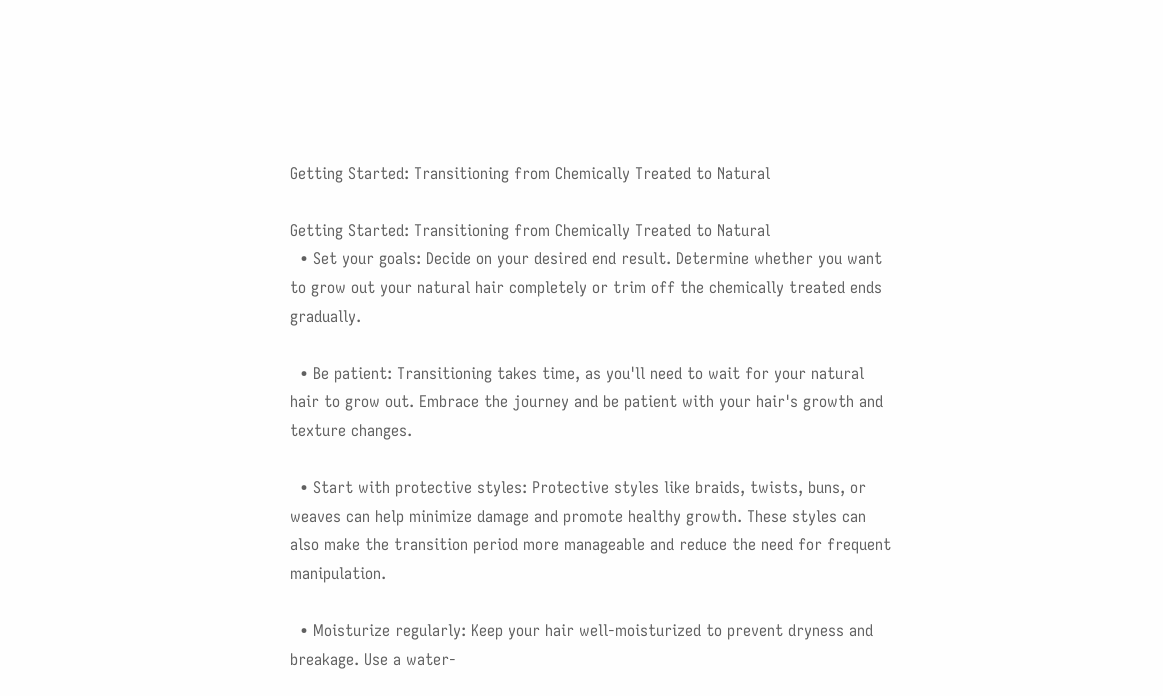Getting Started: Transitioning from Chemically Treated to Natural

Getting Started: Transitioning from Chemically Treated to Natural
  • Set your goals: Decide on your desired end result. Determine whether you want to grow out your natural hair completely or trim off the chemically treated ends gradually.

  • Be patient: Transitioning takes time, as you'll need to wait for your natural hair to grow out. Embrace the journey and be patient with your hair's growth and texture changes.

  • Start with protective styles: Protective styles like braids, twists, buns, or weaves can help minimize damage and promote healthy growth. These styles can also make the transition period more manageable and reduce the need for frequent manipulation.

  • Moisturize regularly: Keep your hair well-moisturized to prevent dryness and breakage. Use a water-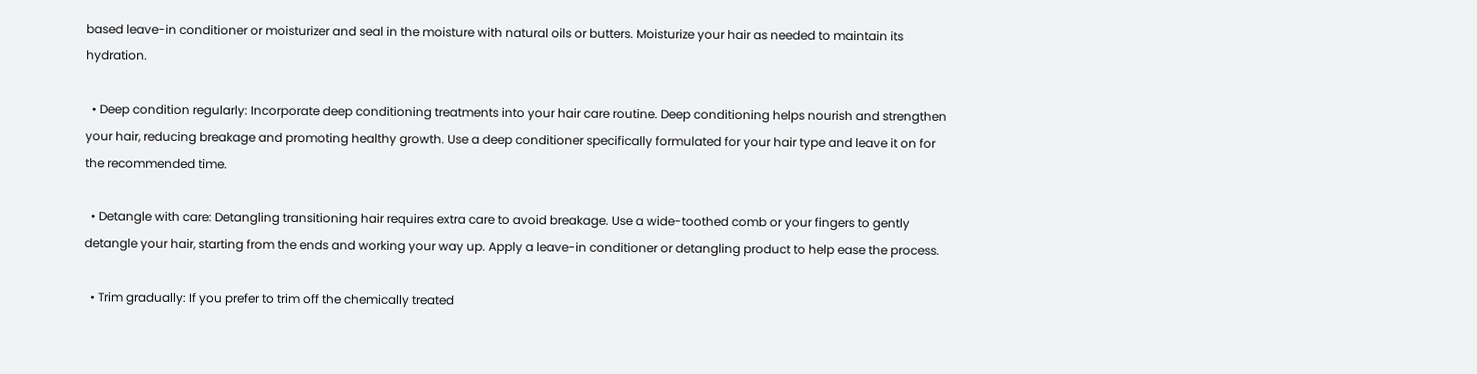based leave-in conditioner or moisturizer and seal in the moisture with natural oils or butters. Moisturize your hair as needed to maintain its hydration.

  • Deep condition regularly: Incorporate deep conditioning treatments into your hair care routine. Deep conditioning helps nourish and strengthen your hair, reducing breakage and promoting healthy growth. Use a deep conditioner specifically formulated for your hair type and leave it on for the recommended time.

  • Detangle with care: Detangling transitioning hair requires extra care to avoid breakage. Use a wide-toothed comb or your fingers to gently detangle your hair, starting from the ends and working your way up. Apply a leave-in conditioner or detangling product to help ease the process.

  • Trim gradually: If you prefer to trim off the chemically treated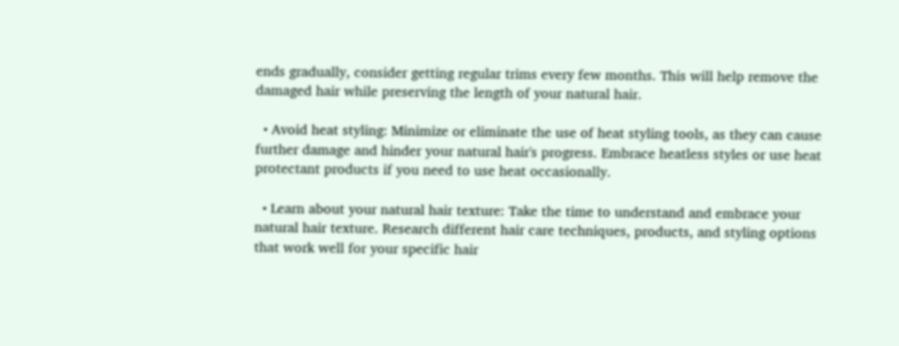ends gradually, consider getting regular trims every few months. This will help remove the damaged hair while preserving the length of your natural hair.

  • Avoid heat styling: Minimize or eliminate the use of heat styling tools, as they can cause further damage and hinder your natural hair's progress. Embrace heatless styles or use heat protectant products if you need to use heat occasionally.

  • Learn about your natural hair texture: Take the time to understand and embrace your natural hair texture. Research different hair care techniques, products, and styling options that work well for your specific hair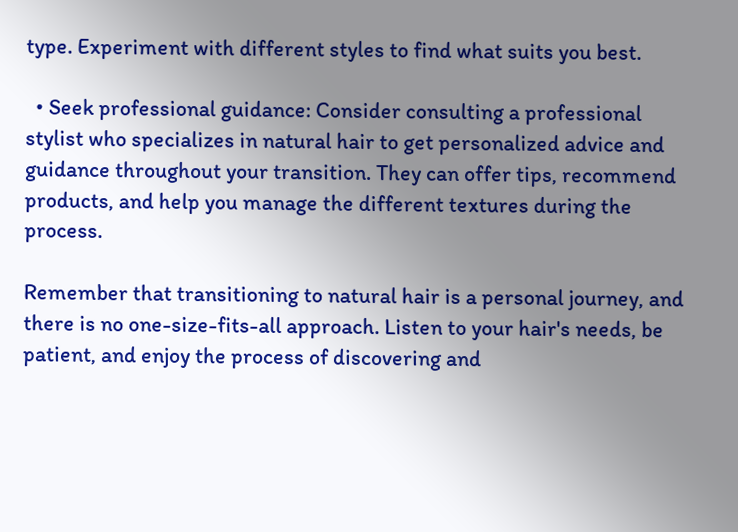type. Experiment with different styles to find what suits you best.

  • Seek professional guidance: Consider consulting a professional stylist who specializes in natural hair to get personalized advice and guidance throughout your transition. They can offer tips, recommend products, and help you manage the different textures during the process.

Remember that transitioning to natural hair is a personal journey, and there is no one-size-fits-all approach. Listen to your hair's needs, be patient, and enjoy the process of discovering and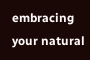embracing your natural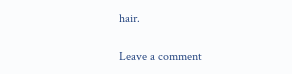hair.

Leave a comment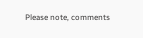Please note, comments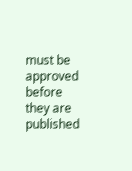must be approved before they are published